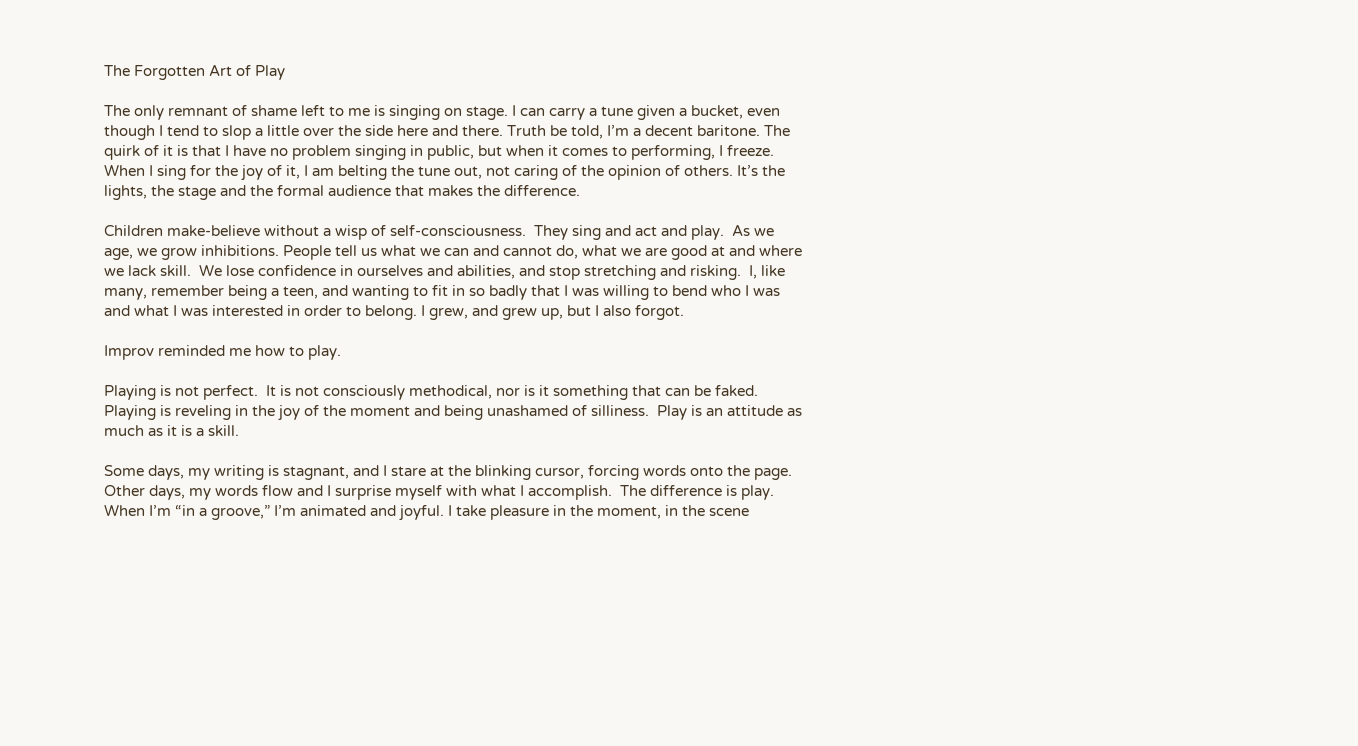The Forgotten Art of Play

The only remnant of shame left to me is singing on stage. I can carry a tune given a bucket, even though I tend to slop a little over the side here and there. Truth be told, I’m a decent baritone. The quirk of it is that I have no problem singing in public, but when it comes to performing, I freeze. When I sing for the joy of it, I am belting the tune out, not caring of the opinion of others. It’s the lights, the stage and the formal audience that makes the difference.

Children make-believe without a wisp of self-consciousness.  They sing and act and play.  As we age, we grow inhibitions. People tell us what we can and cannot do, what we are good at and where we lack skill.  We lose confidence in ourselves and abilities, and stop stretching and risking.  I, like many, remember being a teen, and wanting to fit in so badly that I was willing to bend who I was and what I was interested in order to belong. I grew, and grew up, but I also forgot.

Improv reminded me how to play.

Playing is not perfect.  It is not consciously methodical, nor is it something that can be faked.  Playing is reveling in the joy of the moment and being unashamed of silliness.  Play is an attitude as much as it is a skill.

Some days, my writing is stagnant, and I stare at the blinking cursor, forcing words onto the page.  Other days, my words flow and I surprise myself with what I accomplish.  The difference is play.  When I’m “in a groove,” I’m animated and joyful. I take pleasure in the moment, in the scene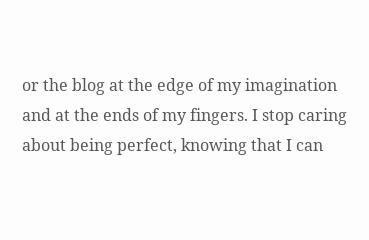or the blog at the edge of my imagination and at the ends of my fingers. I stop caring about being perfect, knowing that I can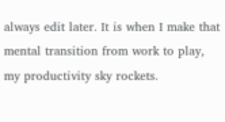always edit later. It is when I make that mental transition from work to play, my productivity sky rockets.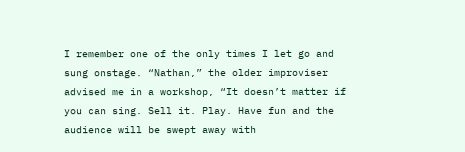I remember one of the only times I let go and sung onstage. “Nathan,” the older improviser advised me in a workshop, “It doesn’t matter if you can sing. Sell it. Play. Have fun and the audience will be swept away with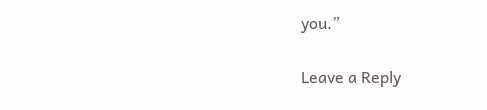you.”


Leave a Reply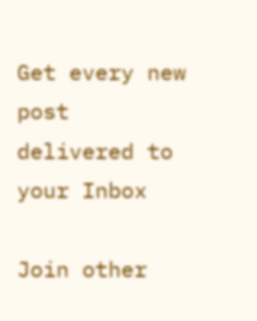Get every new post delivered to your Inbox

Join other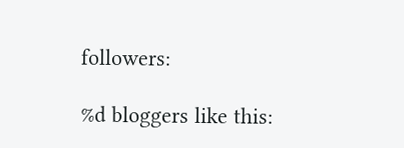followers:

%d bloggers like this: